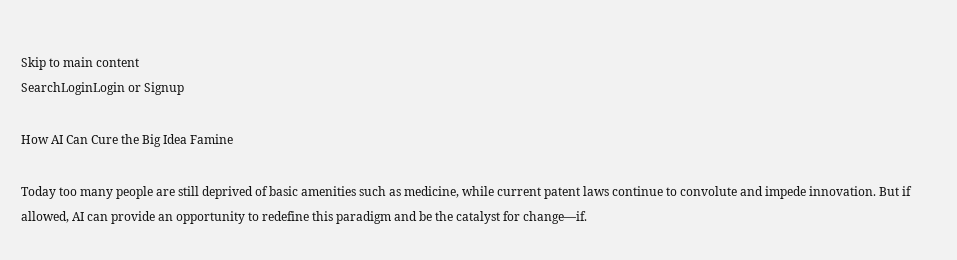Skip to main content
SearchLoginLogin or Signup

How AI Can Cure the Big Idea Famine

Today too many people are still deprived of basic amenities such as medicine, while current patent laws continue to convolute and impede innovation. But if allowed, AI can provide an opportunity to redefine this paradigm and be the catalyst for change—if.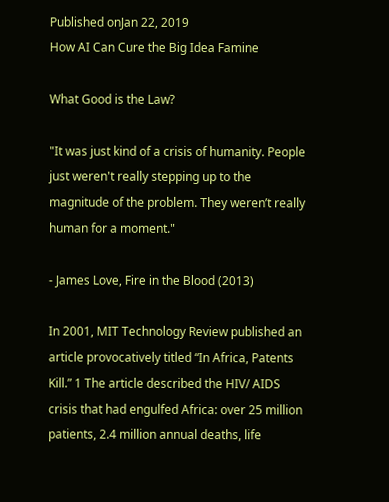Published onJan 22, 2019
How AI Can Cure the Big Idea Famine

What Good is the Law?

"It was just kind of a crisis of humanity. People just weren't really stepping up to the magnitude of the problem. They weren’t really human for a moment."

- James Love, Fire in the Blood (2013)

In 2001, MIT Technology Review published an article provocatively titled “In Africa, Patents Kill.” 1 The article described the HIV/ AIDS crisis that had engulfed Africa: over 25 million patients, 2.4 million annual deaths, life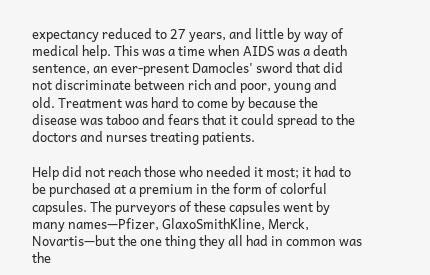expectancy reduced to 27 years, and little by way of medical help. This was a time when AIDS was a death sentence, an ever-present Damocles' sword that did not discriminate between rich and poor, young and old. Treatment was hard to come by because the disease was taboo and fears that it could spread to the doctors and nurses treating patients.

Help did not reach those who needed it most; it had to be purchased at a premium in the form of colorful capsules. The purveyors of these capsules went by many names—Pfizer, GlaxoSmithKline, Merck, Novartis—but the one thing they all had in common was the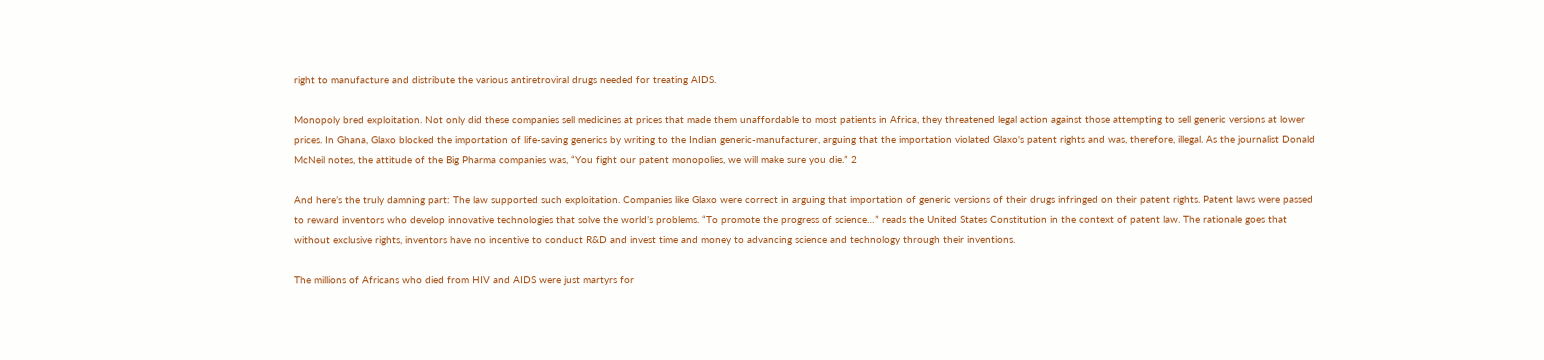right to manufacture and distribute the various antiretroviral drugs needed for treating AIDS.

Monopoly bred exploitation. Not only did these companies sell medicines at prices that made them unaffordable to most patients in Africa, they threatened legal action against those attempting to sell generic versions at lower prices. In Ghana, Glaxo blocked the importation of life-saving generics by writing to the Indian generic-manufacturer, arguing that the importation violated Glaxo's patent rights and was, therefore, illegal. As the journalist Donald McNeil notes, the attitude of the Big Pharma companies was, “You fight our patent monopolies, we will make sure you die.” 2

And here’s the truly damning part: The law supported such exploitation. Companies like Glaxo were correct in arguing that importation of generic versions of their drugs infringed on their patent rights. Patent laws were passed to reward inventors who develop innovative technologies that solve the world’s problems. “To promote the progress of science…” reads the United States Constitution in the context of patent law. The rationale goes that without exclusive rights, inventors have no incentive to conduct R&D and invest time and money to advancing science and technology through their inventions.

The millions of Africans who died from HIV and AIDS were just martyrs for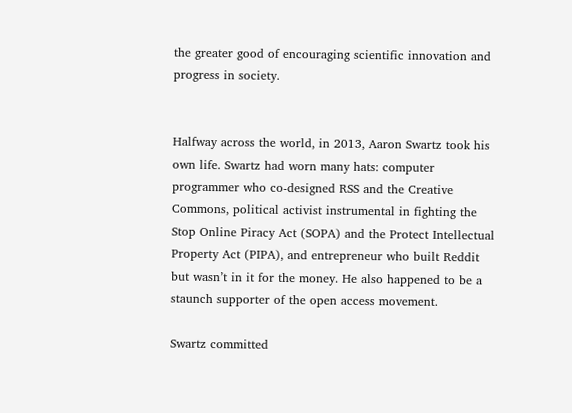the greater good of encouraging scientific innovation and progress in society.


Halfway across the world, in 2013, Aaron Swartz took his own life. Swartz had worn many hats: computer programmer who co-designed RSS and the Creative Commons, political activist instrumental in fighting the Stop Online Piracy Act (SOPA) and the Protect Intellectual Property Act (PIPA), and entrepreneur who built Reddit but wasn’t in it for the money. He also happened to be a staunch supporter of the open access movement.

Swartz committed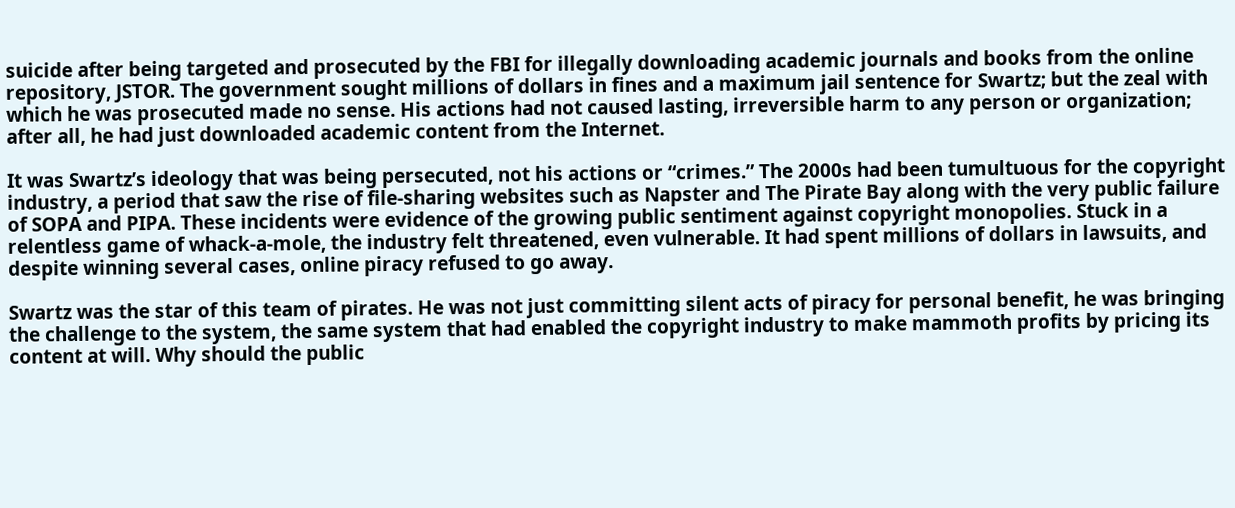suicide after being targeted and prosecuted by the FBI for illegally downloading academic journals and books from the online repository, JSTOR. The government sought millions of dollars in fines and a maximum jail sentence for Swartz; but the zeal with which he was prosecuted made no sense. His actions had not caused lasting, irreversible harm to any person or organization; after all, he had just downloaded academic content from the Internet.

It was Swartz’s ideology that was being persecuted, not his actions or “crimes.” The 2000s had been tumultuous for the copyright industry, a period that saw the rise of file-sharing websites such as Napster and The Pirate Bay along with the very public failure of SOPA and PIPA. These incidents were evidence of the growing public sentiment against copyright monopolies. Stuck in a relentless game of whack-a-mole, the industry felt threatened, even vulnerable. It had spent millions of dollars in lawsuits, and despite winning several cases, online piracy refused to go away.

Swartz was the star of this team of pirates. He was not just committing silent acts of piracy for personal benefit, he was bringing the challenge to the system, the same system that had enabled the copyright industry to make mammoth profits by pricing its content at will. Why should the public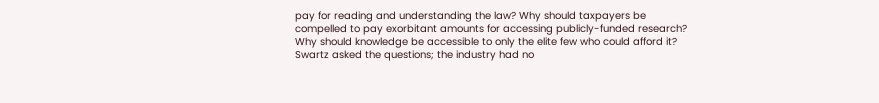pay for reading and understanding the law? Why should taxpayers be compelled to pay exorbitant amounts for accessing publicly-funded research? Why should knowledge be accessible to only the elite few who could afford it? Swartz asked the questions; the industry had no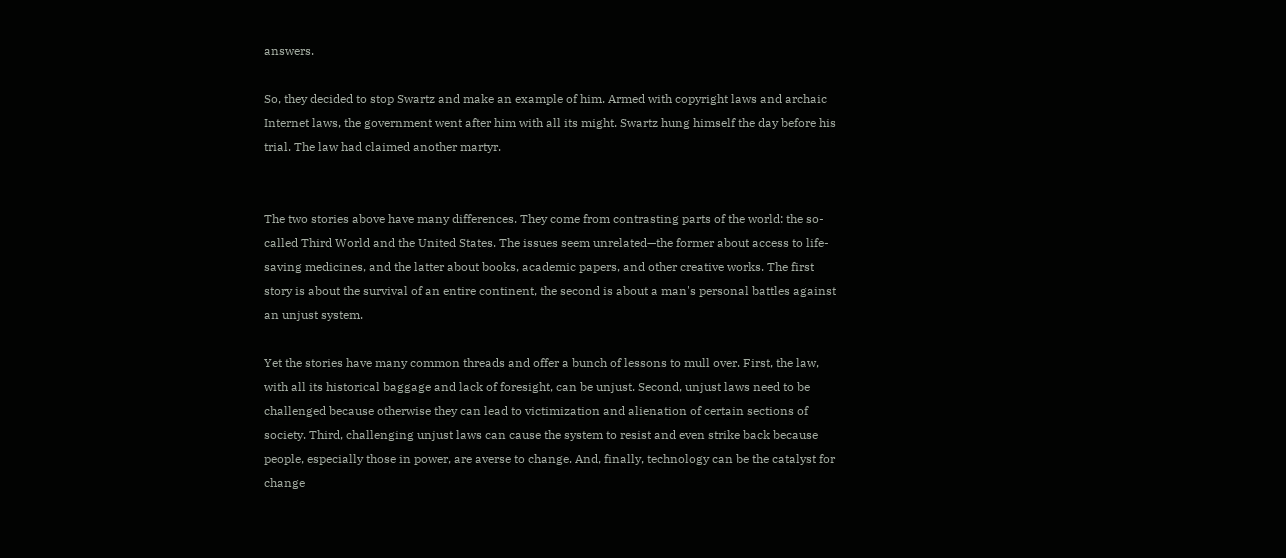answers.

So, they decided to stop Swartz and make an example of him. Armed with copyright laws and archaic Internet laws, the government went after him with all its might. Swartz hung himself the day before his trial. The law had claimed another martyr.


The two stories above have many differences. They come from contrasting parts of the world: the so-called Third World and the United States. The issues seem unrelated—the former about access to life-saving medicines, and the latter about books, academic papers, and other creative works. The first story is about the survival of an entire continent, the second is about a man's personal battles against an unjust system.

Yet the stories have many common threads and offer a bunch of lessons to mull over. First, the law, with all its historical baggage and lack of foresight, can be unjust. Second, unjust laws need to be challenged because otherwise they can lead to victimization and alienation of certain sections of society. Third, challenging unjust laws can cause the system to resist and even strike back because people, especially those in power, are averse to change. And, finally, technology can be the catalyst for change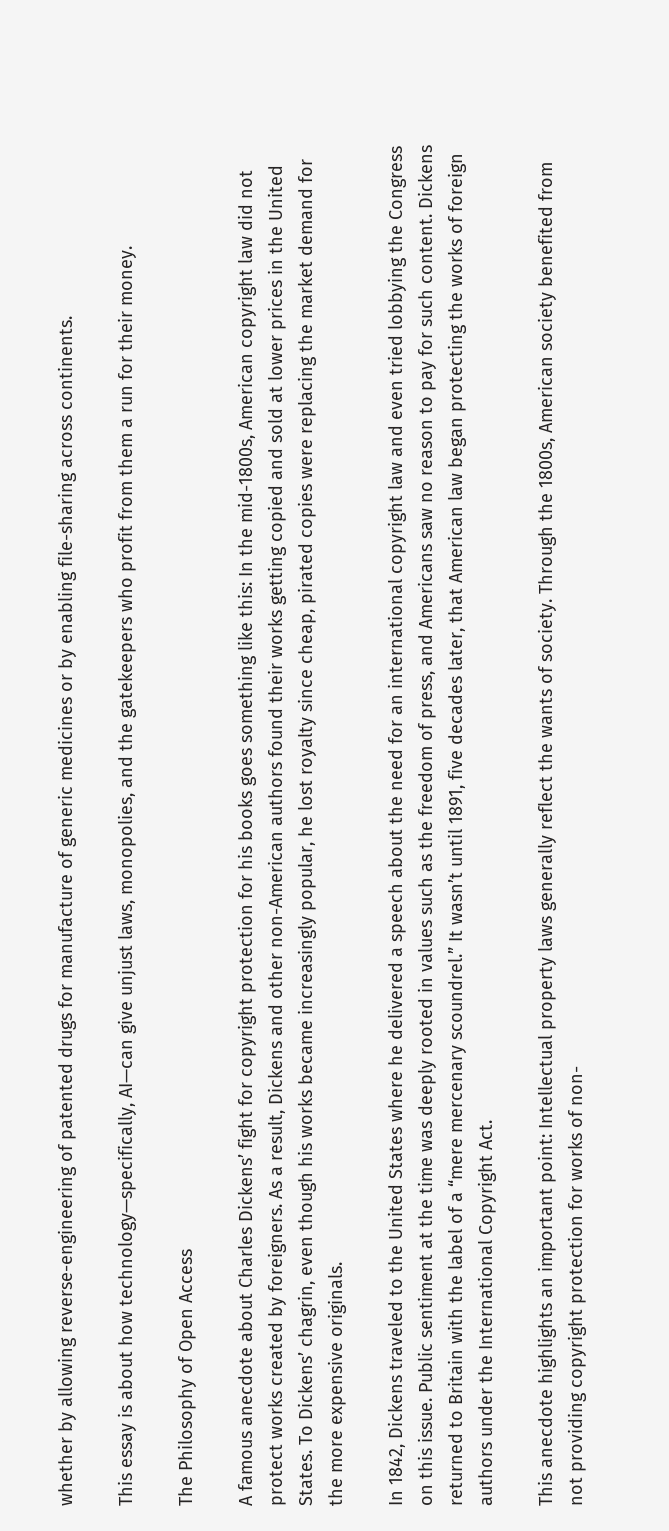whether by allowing reverse-engineering of patented drugs for manufacture of generic medicines or by enabling file-sharing across continents.

This essay is about how technology—specifically, AI—can give unjust laws, monopolies, and the gatekeepers who profit from them a run for their money.

The Philosophy of Open Access

A famous anecdote about Charles Dickens’ fight for copyright protection for his books goes something like this: In the mid-1800s, American copyright law did not protect works created by foreigners. As a result, Dickens and other non-American authors found their works getting copied and sold at lower prices in the United States. To Dickens’ chagrin, even though his works became increasingly popular, he lost royalty since cheap, pirated copies were replacing the market demand for the more expensive originals.

In 1842, Dickens traveled to the United States where he delivered a speech about the need for an international copyright law and even tried lobbying the Congress on this issue. Public sentiment at the time was deeply rooted in values such as the freedom of press, and Americans saw no reason to pay for such content. Dickens returned to Britain with the label of a “mere mercenary scoundrel.” It wasn’t until 1891, five decades later, that American law began protecting the works of foreign authors under the International Copyright Act.

This anecdote highlights an important point: Intellectual property laws generally reflect the wants of society. Through the 1800s, American society benefited from not providing copyright protection for works of non-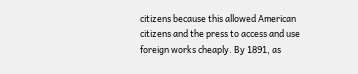citizens because this allowed American citizens and the press to access and use foreign works cheaply. By 1891, as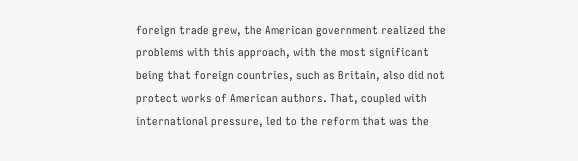foreign trade grew, the American government realized the problems with this approach, with the most significant being that foreign countries, such as Britain, also did not protect works of American authors. That, coupled with international pressure, led to the reform that was the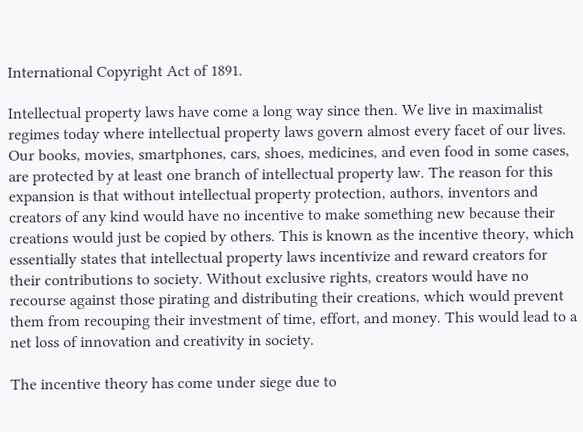International Copyright Act of 1891.

Intellectual property laws have come a long way since then. We live in maximalist regimes today where intellectual property laws govern almost every facet of our lives. Our books, movies, smartphones, cars, shoes, medicines, and even food in some cases, are protected by at least one branch of intellectual property law. The reason for this expansion is that without intellectual property protection, authors, inventors and creators of any kind would have no incentive to make something new because their creations would just be copied by others. This is known as the incentive theory, which essentially states that intellectual property laws incentivize and reward creators for their contributions to society. Without exclusive rights, creators would have no recourse against those pirating and distributing their creations, which would prevent them from recouping their investment of time, effort, and money. This would lead to a net loss of innovation and creativity in society.

The incentive theory has come under siege due to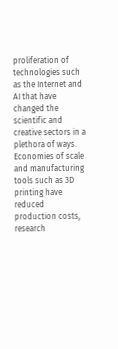proliferation of technologies such as the Internet and AI that have changed the scientific and creative sectors in a plethora of ways. Economies of scale and manufacturing tools such as 3D printing have reduced production costs, research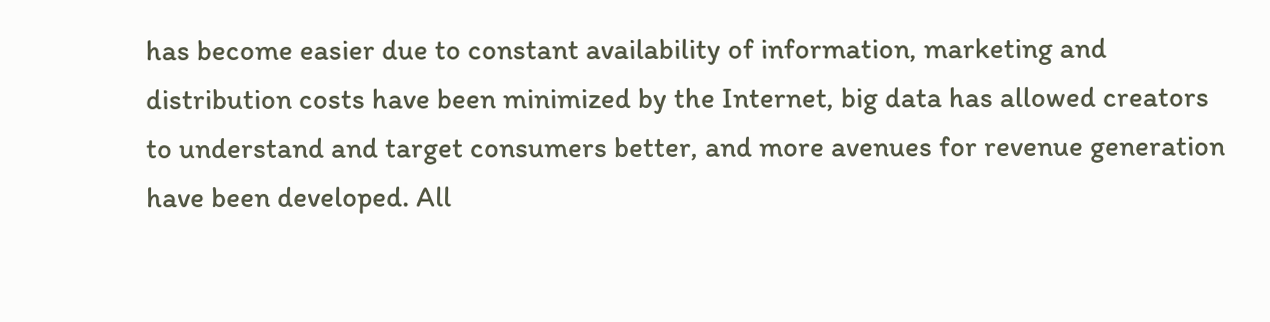has become easier due to constant availability of information, marketing and distribution costs have been minimized by the Internet, big data has allowed creators to understand and target consumers better, and more avenues for revenue generation have been developed. All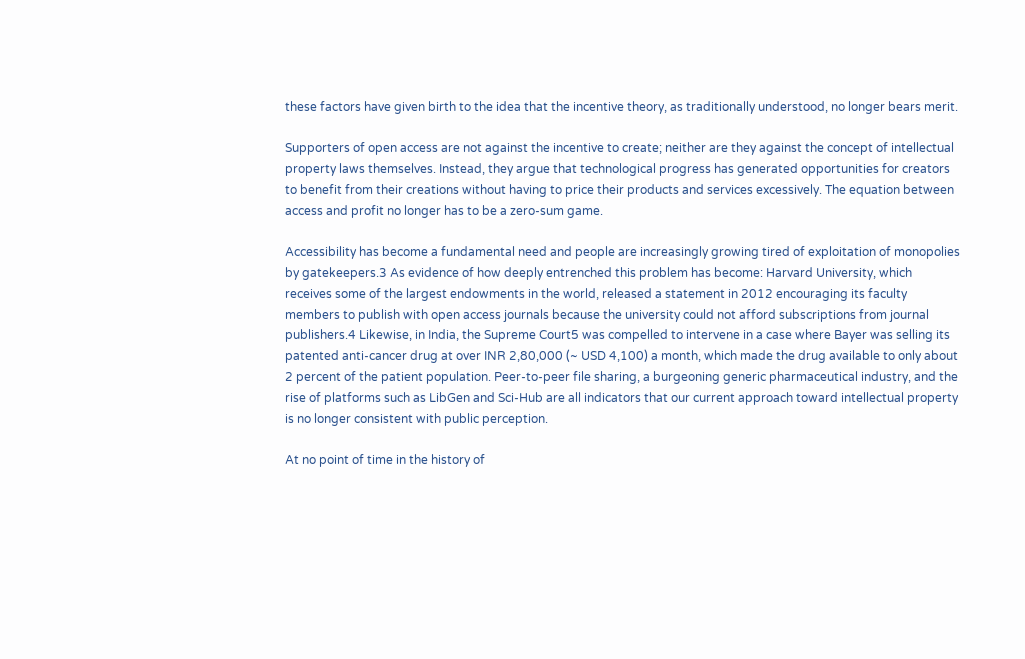these factors have given birth to the idea that the incentive theory, as traditionally understood, no longer bears merit.

Supporters of open access are not against the incentive to create; neither are they against the concept of intellectual property laws themselves. Instead, they argue that technological progress has generated opportunities for creators to benefit from their creations without having to price their products and services excessively. The equation between access and profit no longer has to be a zero-sum game.

Accessibility has become a fundamental need and people are increasingly growing tired of exploitation of monopolies by gatekeepers.3 As evidence of how deeply entrenched this problem has become: Harvard University, which receives some of the largest endowments in the world, released a statement in 2012 encouraging its faculty members to publish with open access journals because the university could not afford subscriptions from journal publishers.4 Likewise, in India, the Supreme Court5 was compelled to intervene in a case where Bayer was selling its patented anti-cancer drug at over INR 2,80,000 (~ USD 4,100) a month, which made the drug available to only about 2 percent of the patient population. Peer-to-peer file sharing, a burgeoning generic pharmaceutical industry, and the rise of platforms such as LibGen and Sci-Hub are all indicators that our current approach toward intellectual property is no longer consistent with public perception.

At no point of time in the history of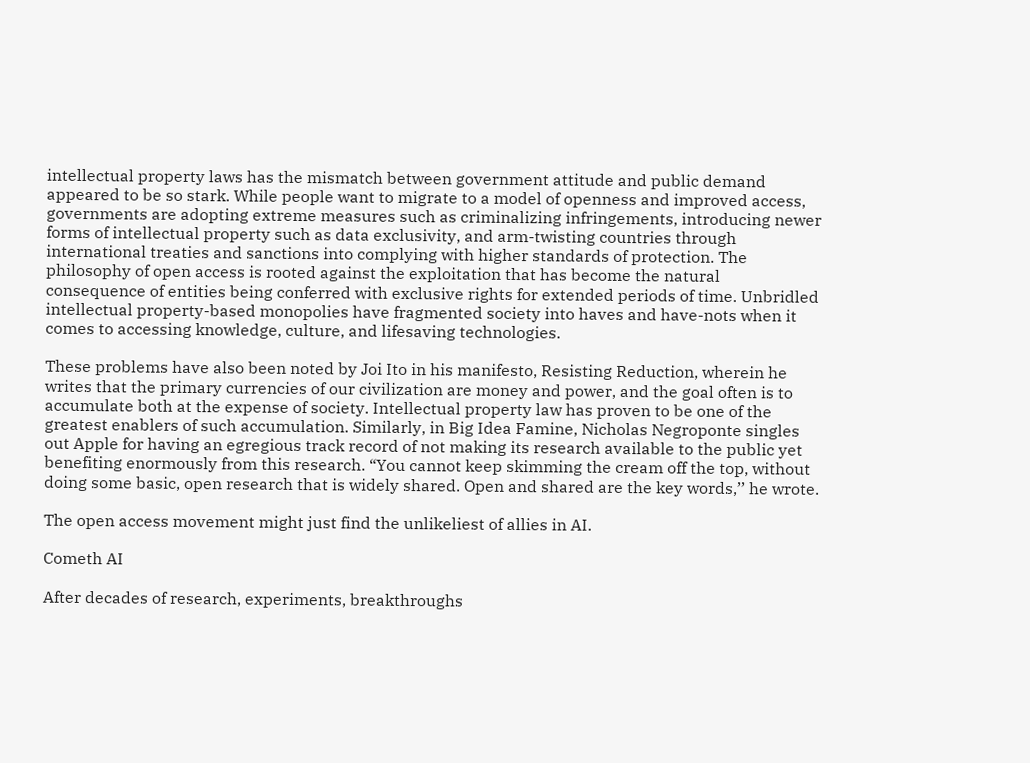intellectual property laws has the mismatch between government attitude and public demand appeared to be so stark. While people want to migrate to a model of openness and improved access, governments are adopting extreme measures such as criminalizing infringements, introducing newer forms of intellectual property such as data exclusivity, and arm-twisting countries through international treaties and sanctions into complying with higher standards of protection. The philosophy of open access is rooted against the exploitation that has become the natural consequence of entities being conferred with exclusive rights for extended periods of time. Unbridled intellectual property-based monopolies have fragmented society into haves and have-nots when it comes to accessing knowledge, culture, and lifesaving technologies.

These problems have also been noted by Joi Ito in his manifesto, Resisting Reduction, wherein he writes that the primary currencies of our civilization are money and power, and the goal often is to accumulate both at the expense of society. Intellectual property law has proven to be one of the greatest enablers of such accumulation. Similarly, in Big Idea Famine, Nicholas Negroponte singles out Apple for having an egregious track record of not making its research available to the public yet benefiting enormously from this research. “You cannot keep skimming the cream off the top, without doing some basic, open research that is widely shared. Open and shared are the key words,’’ he wrote.

The open access movement might just find the unlikeliest of allies in AI.

Cometh AI

After decades of research, experiments, breakthroughs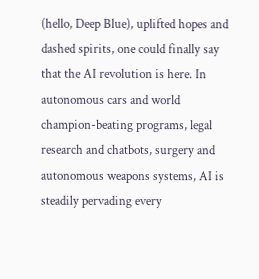(hello, Deep Blue), uplifted hopes and dashed spirits, one could finally say that the AI revolution is here. In autonomous cars and world champion-beating programs, legal research and chatbots, surgery and autonomous weapons systems, AI is steadily pervading every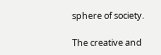sphere of society.

The creative and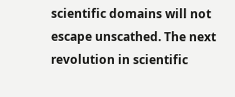scientific domains will not escape unscathed. The next revolution in scientific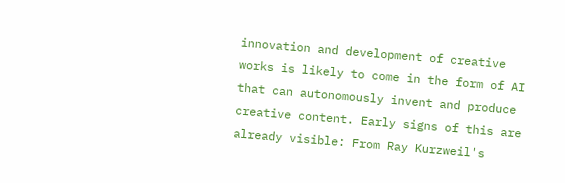innovation and development of creative works is likely to come in the form of AI that can autonomously invent and produce creative content. Early signs of this are already visible: From Ray Kurzweil's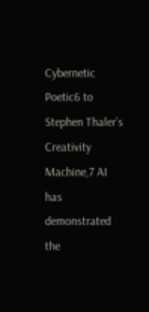Cybernetic Poetic6 to Stephen Thaler’s Creativity Machine,7 AI has demonstrated the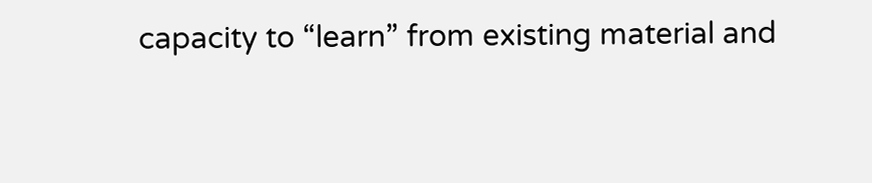capacity to “learn” from existing material and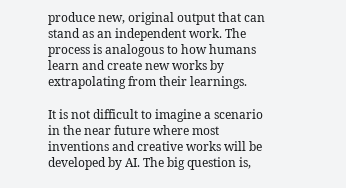produce new, original output that can stand as an independent work. The process is analogous to how humans learn and create new works by extrapolating from their learnings.

It is not difficult to imagine a scenario in the near future where most inventions and creative works will be developed by AI. The big question is,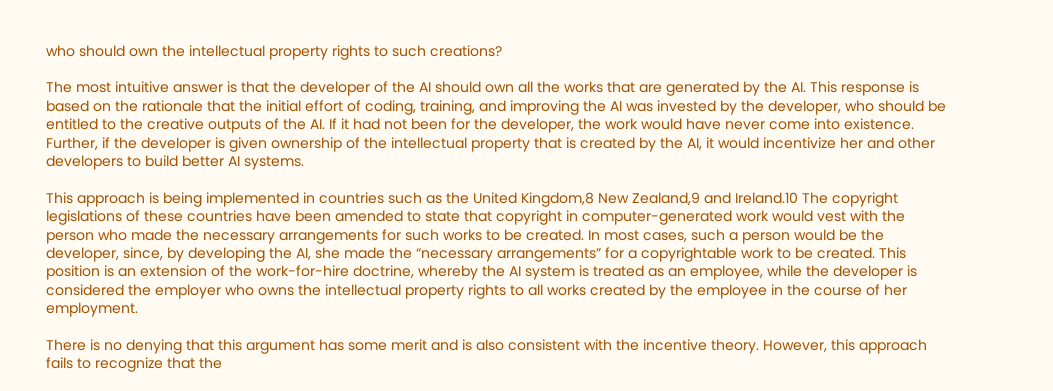who should own the intellectual property rights to such creations?

The most intuitive answer is that the developer of the AI should own all the works that are generated by the AI. This response is based on the rationale that the initial effort of coding, training, and improving the AI was invested by the developer, who should be entitled to the creative outputs of the AI. If it had not been for the developer, the work would have never come into existence. Further, if the developer is given ownership of the intellectual property that is created by the AI, it would incentivize her and other developers to build better AI systems.

This approach is being implemented in countries such as the United Kingdom,8 New Zealand,9 and Ireland.10 The copyright legislations of these countries have been amended to state that copyright in computer-generated work would vest with the person who made the necessary arrangements for such works to be created. In most cases, such a person would be the developer, since, by developing the AI, she made the “necessary arrangements” for a copyrightable work to be created. This position is an extension of the work-for-hire doctrine, whereby the AI system is treated as an employee, while the developer is considered the employer who owns the intellectual property rights to all works created by the employee in the course of her employment.

There is no denying that this argument has some merit and is also consistent with the incentive theory. However, this approach fails to recognize that the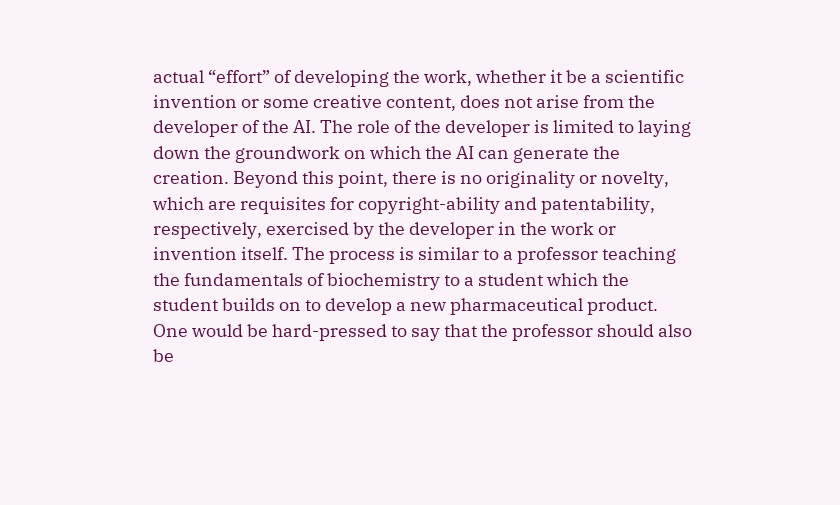actual “effort” of developing the work, whether it be a scientific invention or some creative content, does not arise from the developer of the AI. The role of the developer is limited to laying down the groundwork on which the AI can generate the creation. Beyond this point, there is no originality or novelty, which are requisites for copyright-ability and patentability, respectively, exercised by the developer in the work or invention itself. The process is similar to a professor teaching the fundamentals of biochemistry to a student which the student builds on to develop a new pharmaceutical product. One would be hard-pressed to say that the professor should also be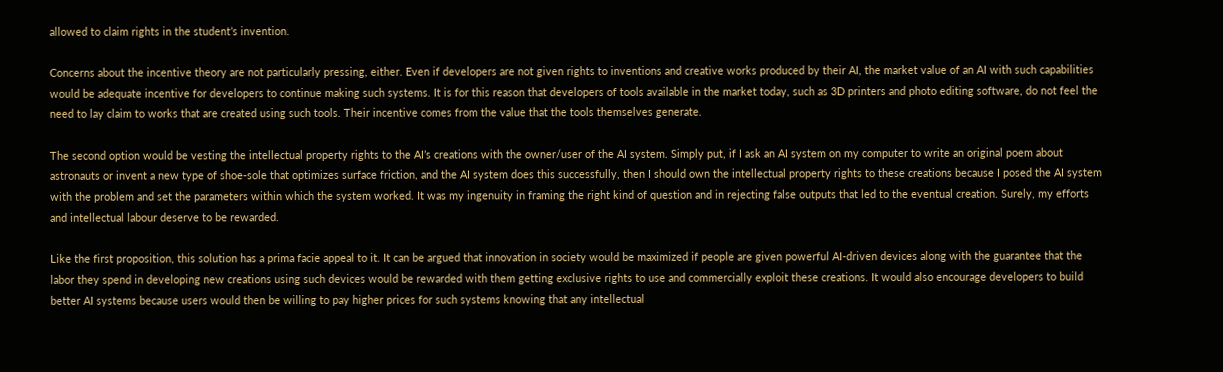allowed to claim rights in the student’s invention.

Concerns about the incentive theory are not particularly pressing, either. Even if developers are not given rights to inventions and creative works produced by their AI, the market value of an AI with such capabilities would be adequate incentive for developers to continue making such systems. It is for this reason that developers of tools available in the market today, such as 3D printers and photo editing software, do not feel the need to lay claim to works that are created using such tools. Their incentive comes from the value that the tools themselves generate.

The second option would be vesting the intellectual property rights to the AI’s creations with the owner/user of the AI system. Simply put, if I ask an AI system on my computer to write an original poem about astronauts or invent a new type of shoe-sole that optimizes surface friction, and the AI system does this successfully, then I should own the intellectual property rights to these creations because I posed the AI system with the problem and set the parameters within which the system worked. It was my ingenuity in framing the right kind of question and in rejecting false outputs that led to the eventual creation. Surely, my efforts and intellectual labour deserve to be rewarded.

Like the first proposition, this solution has a prima facie appeal to it. It can be argued that innovation in society would be maximized if people are given powerful AI-driven devices along with the guarantee that the labor they spend in developing new creations using such devices would be rewarded with them getting exclusive rights to use and commercially exploit these creations. It would also encourage developers to build better AI systems because users would then be willing to pay higher prices for such systems knowing that any intellectual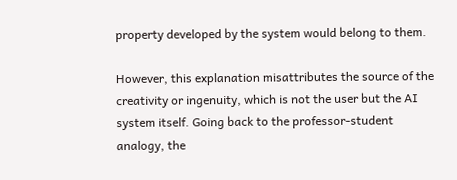property developed by the system would belong to them.

However, this explanation misattributes the source of the creativity or ingenuity, which is not the user but the AI system itself. Going back to the professor-student analogy, the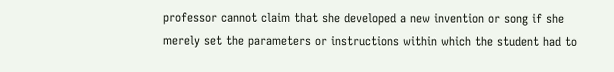professor cannot claim that she developed a new invention or song if she merely set the parameters or instructions within which the student had to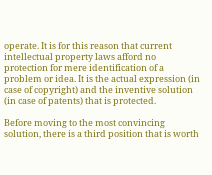operate. It is for this reason that current intellectual property laws afford no protection for mere identification of a problem or idea. It is the actual expression (in case of copyright) and the inventive solution (in case of patents) that is protected.

Before moving to the most convincing solution, there is a third position that is worth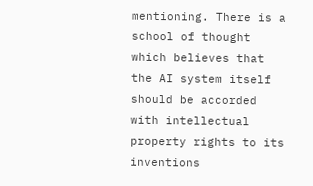mentioning. There is a school of thought which believes that the AI system itself should be accorded with intellectual property rights to its inventions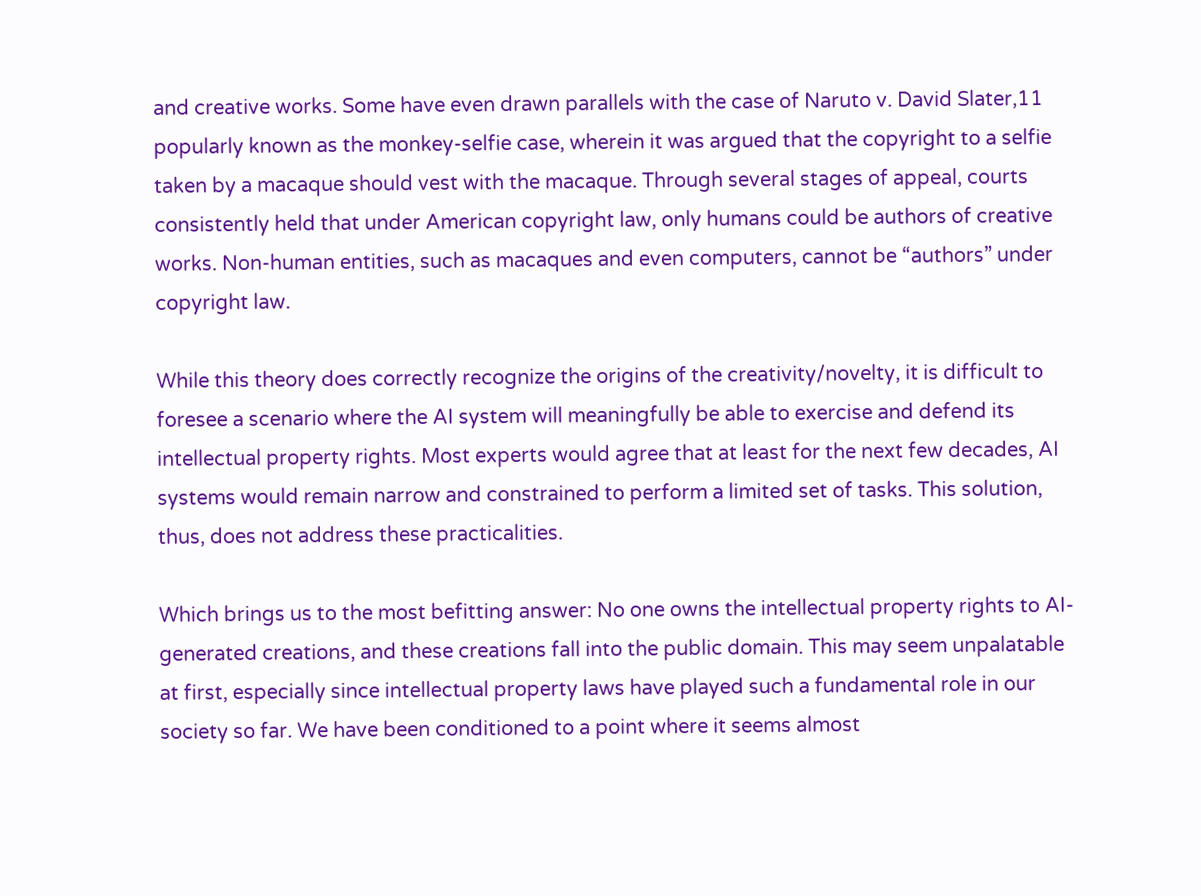and creative works. Some have even drawn parallels with the case of Naruto v. David Slater,11 popularly known as the monkey-selfie case, wherein it was argued that the copyright to a selfie taken by a macaque should vest with the macaque. Through several stages of appeal, courts consistently held that under American copyright law, only humans could be authors of creative works. Non-human entities, such as macaques and even computers, cannot be “authors” under copyright law.

While this theory does correctly recognize the origins of the creativity/novelty, it is difficult to foresee a scenario where the AI system will meaningfully be able to exercise and defend its intellectual property rights. Most experts would agree that at least for the next few decades, AI systems would remain narrow and constrained to perform a limited set of tasks. This solution, thus, does not address these practicalities.

Which brings us to the most befitting answer: No one owns the intellectual property rights to AI-generated creations, and these creations fall into the public domain. This may seem unpalatable at first, especially since intellectual property laws have played such a fundamental role in our society so far. We have been conditioned to a point where it seems almost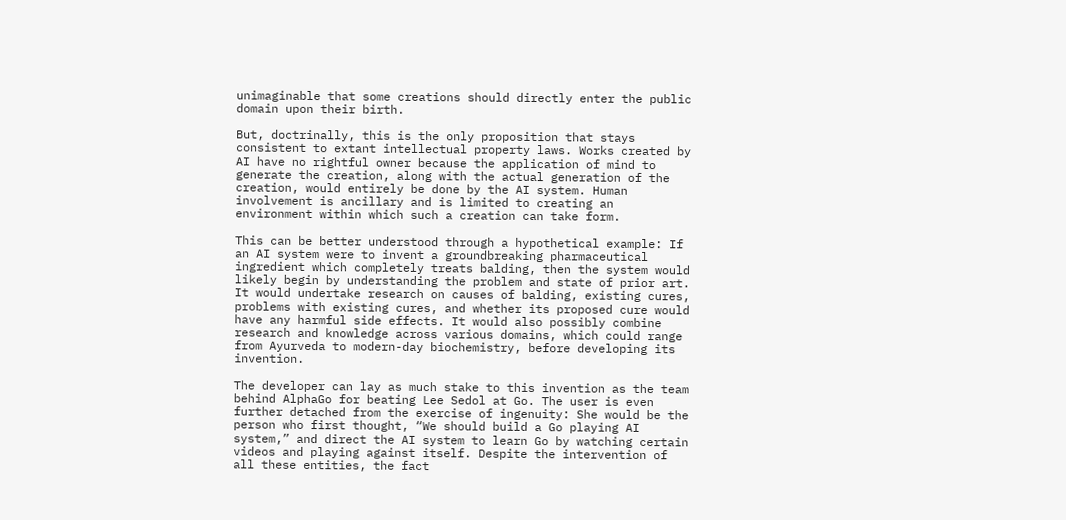unimaginable that some creations should directly enter the public domain upon their birth.

But, doctrinally, this is the only proposition that stays consistent to extant intellectual property laws. Works created by AI have no rightful owner because the application of mind to generate the creation, along with the actual generation of the creation, would entirely be done by the AI system. Human involvement is ancillary and is limited to creating an environment within which such a creation can take form.

This can be better understood through a hypothetical example: If an AI system were to invent a groundbreaking pharmaceutical ingredient which completely treats balding, then the system would likely begin by understanding the problem and state of prior art. It would undertake research on causes of balding, existing cures, problems with existing cures, and whether its proposed cure would have any harmful side effects. It would also possibly combine research and knowledge across various domains, which could range from Ayurveda to modern-day biochemistry, before developing its invention.

The developer can lay as much stake to this invention as the team behind AlphaGo for beating Lee Sedol at Go. The user is even further detached from the exercise of ingenuity: She would be the person who first thought, “We should build a Go playing AI system,” and direct the AI system to learn Go by watching certain videos and playing against itself. Despite the intervention of all these entities, the fact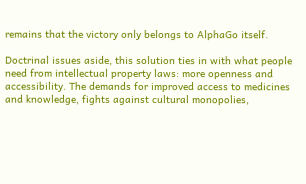remains that the victory only belongs to AlphaGo itself.

Doctrinal issues aside, this solution ties in with what people need from intellectual property laws: more openness and accessibility. The demands for improved access to medicines and knowledge, fights against cultural monopolies,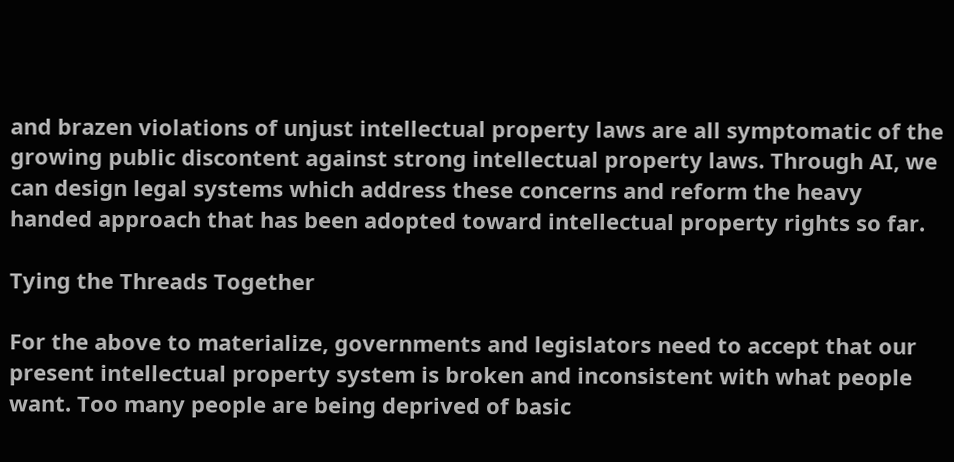and brazen violations of unjust intellectual property laws are all symptomatic of the growing public discontent against strong intellectual property laws. Through AI, we can design legal systems which address these concerns and reform the heavy handed approach that has been adopted toward intellectual property rights so far.

Tying the Threads Together

For the above to materialize, governments and legislators need to accept that our present intellectual property system is broken and inconsistent with what people want. Too many people are being deprived of basic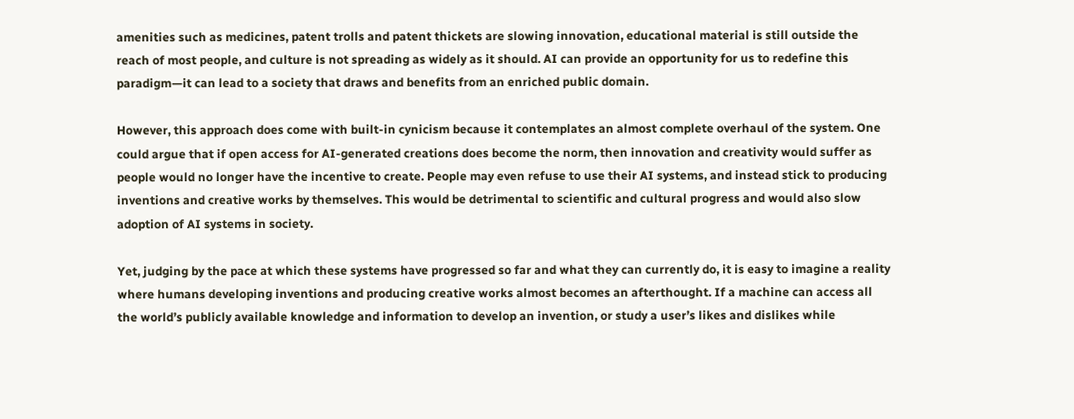amenities such as medicines, patent trolls and patent thickets are slowing innovation, educational material is still outside the reach of most people, and culture is not spreading as widely as it should. AI can provide an opportunity for us to redefine this paradigm—it can lead to a society that draws and benefits from an enriched public domain.

However, this approach does come with built-in cynicism because it contemplates an almost complete overhaul of the system. One could argue that if open access for AI-generated creations does become the norm, then innovation and creativity would suffer as people would no longer have the incentive to create. People may even refuse to use their AI systems, and instead stick to producing inventions and creative works by themselves. This would be detrimental to scientific and cultural progress and would also slow adoption of AI systems in society.

Yet, judging by the pace at which these systems have progressed so far and what they can currently do, it is easy to imagine a reality where humans developing inventions and producing creative works almost becomes an afterthought. If a machine can access all the world’s publicly available knowledge and information to develop an invention, or study a user’s likes and dislikes while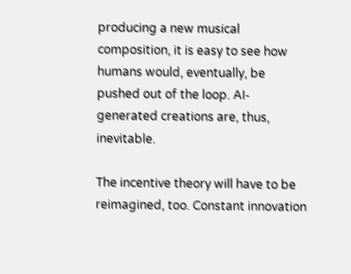producing a new musical composition, it is easy to see how humans would, eventually, be pushed out of the loop. AI-generated creations are, thus, inevitable.

The incentive theory will have to be reimagined, too. Constant innovation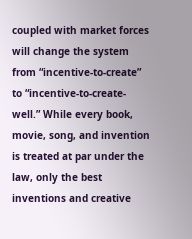coupled with market forces will change the system from “incentive-to-create” to “incentive-to-create-well.” While every book, movie, song, and invention is treated at par under the law, only the best inventions and creative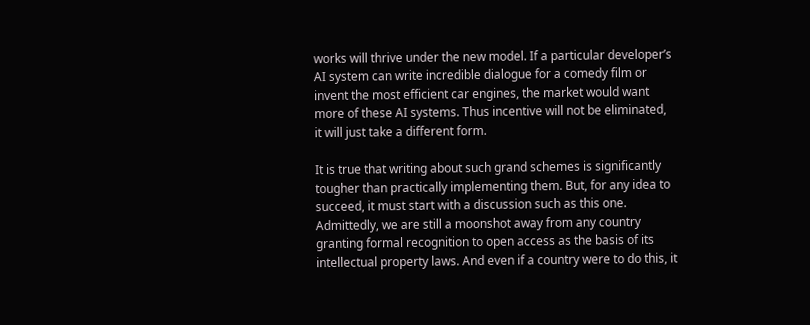works will thrive under the new model. If a particular developer’s AI system can write incredible dialogue for a comedy film or invent the most efficient car engines, the market would want more of these AI systems. Thus incentive will not be eliminated, it will just take a different form.

It is true that writing about such grand schemes is significantly tougher than practically implementing them. But, for any idea to succeed, it must start with a discussion such as this one. Admittedly, we are still a moonshot away from any country granting formal recognition to open access as the basis of its intellectual property laws. And even if a country were to do this, it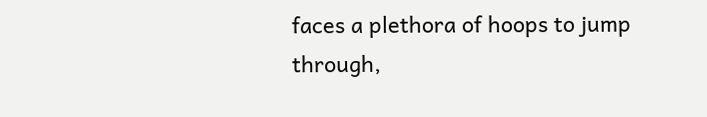faces a plethora of hoops to jump through,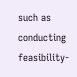such as conducting feasibility-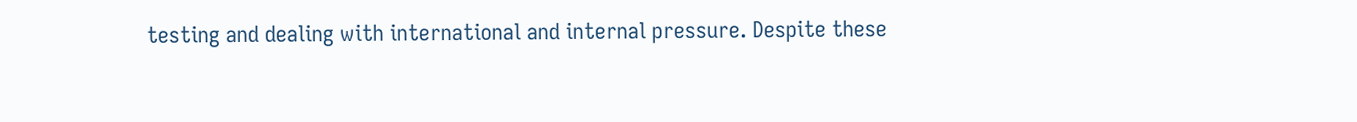testing and dealing with international and internal pressure. Despite these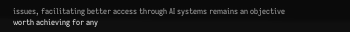issues, facilitating better access through AI systems remains an objective worth achieving for any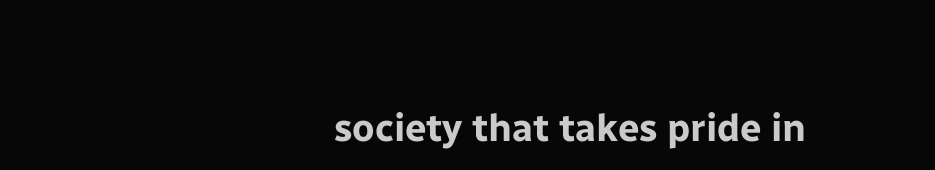society that takes pride in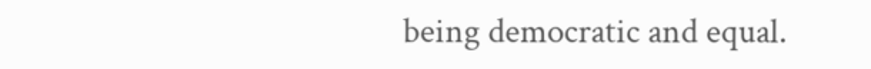being democratic and equal.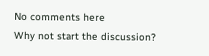No comments here
Why not start the discussion?